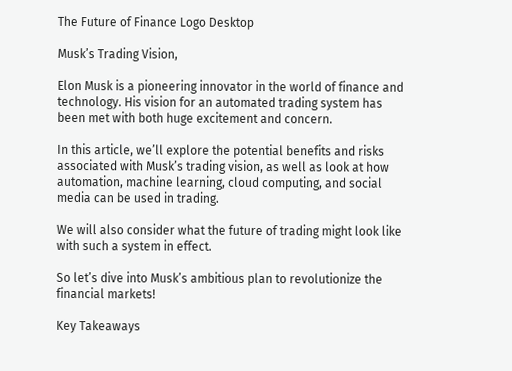The Future of Finance Logo Desktop

Musk’s Trading Vision,

Elon Musk is a pioneering innovator in the world of finance and technology. His vision for an automated trading system has been met with both huge excitement and concern.

In this article, we’ll explore the potential benefits and risks associated with Musk’s trading vision, as well as look at how automation, machine learning, cloud computing, and social media can be used in trading.

We will also consider what the future of trading might look like with such a system in effect.

So let’s dive into Musk’s ambitious plan to revolutionize the financial markets!

Key Takeaways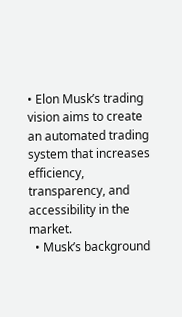• Elon Musk’s trading vision aims to create an automated trading system that increases efficiency, transparency, and accessibility in the market.
  • Musk’s background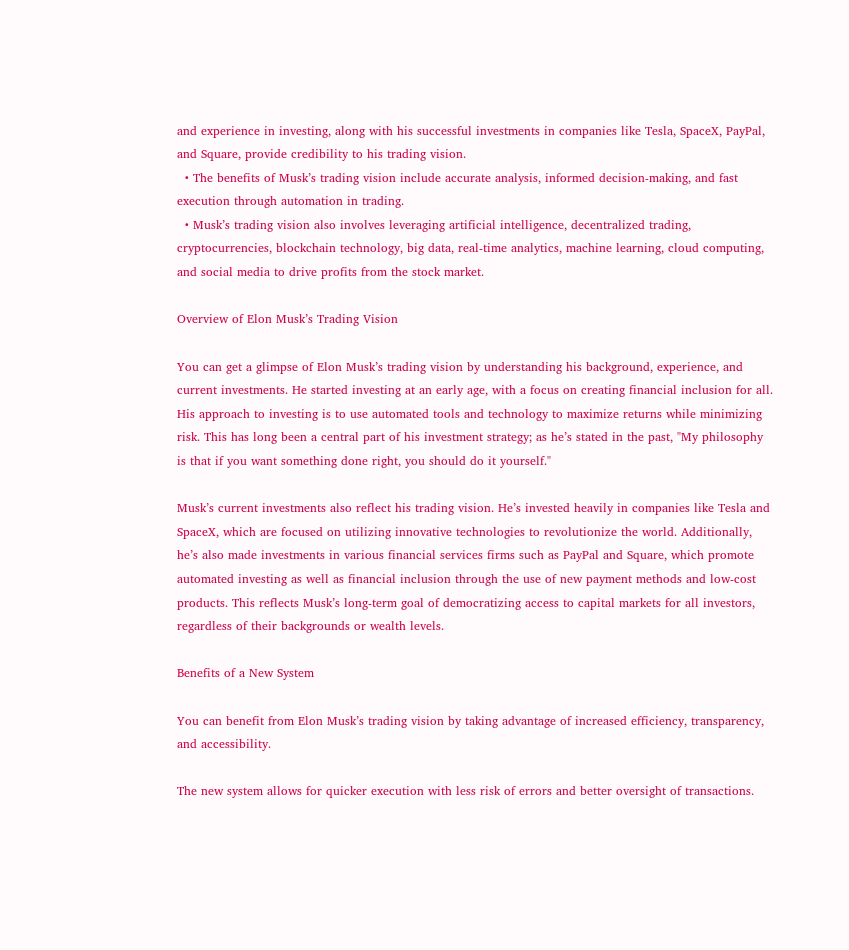and experience in investing, along with his successful investments in companies like Tesla, SpaceX, PayPal, and Square, provide credibility to his trading vision.
  • The benefits of Musk’s trading vision include accurate analysis, informed decision-making, and fast execution through automation in trading.
  • Musk’s trading vision also involves leveraging artificial intelligence, decentralized trading, cryptocurrencies, blockchain technology, big data, real-time analytics, machine learning, cloud computing, and social media to drive profits from the stock market.

Overview of Elon Musk’s Trading Vision

You can get a glimpse of Elon Musk’s trading vision by understanding his background, experience, and current investments. He started investing at an early age, with a focus on creating financial inclusion for all. His approach to investing is to use automated tools and technology to maximize returns while minimizing risk. This has long been a central part of his investment strategy; as he’s stated in the past, "My philosophy is that if you want something done right, you should do it yourself."

Musk’s current investments also reflect his trading vision. He’s invested heavily in companies like Tesla and SpaceX, which are focused on utilizing innovative technologies to revolutionize the world. Additionally, he’s also made investments in various financial services firms such as PayPal and Square, which promote automated investing as well as financial inclusion through the use of new payment methods and low-cost products. This reflects Musk’s long-term goal of democratizing access to capital markets for all investors, regardless of their backgrounds or wealth levels.

Benefits of a New System

You can benefit from Elon Musk’s trading vision by taking advantage of increased efficiency, transparency, and accessibility.

The new system allows for quicker execution with less risk of errors and better oversight of transactions.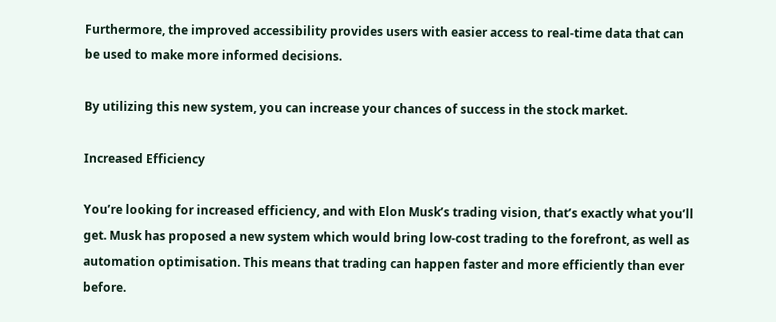Furthermore, the improved accessibility provides users with easier access to real-time data that can be used to make more informed decisions.

By utilizing this new system, you can increase your chances of success in the stock market.

Increased Efficiency

You’re looking for increased efficiency, and with Elon Musk’s trading vision, that’s exactly what you’ll get. Musk has proposed a new system which would bring low-cost trading to the forefront, as well as automation optimisation. This means that trading can happen faster and more efficiently than ever before.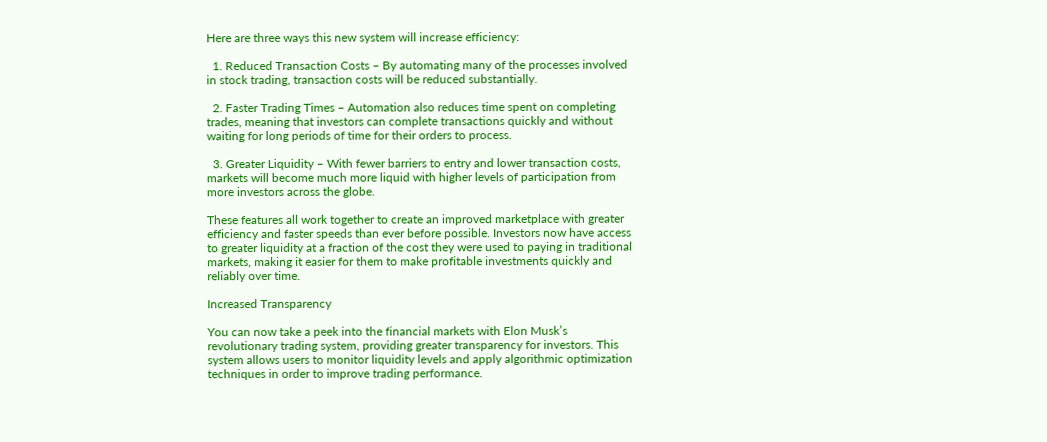Here are three ways this new system will increase efficiency:

  1. Reduced Transaction Costs – By automating many of the processes involved in stock trading, transaction costs will be reduced substantially.

  2. Faster Trading Times – Automation also reduces time spent on completing trades, meaning that investors can complete transactions quickly and without waiting for long periods of time for their orders to process.

  3. Greater Liquidity – With fewer barriers to entry and lower transaction costs, markets will become much more liquid with higher levels of participation from more investors across the globe.

These features all work together to create an improved marketplace with greater efficiency and faster speeds than ever before possible. Investors now have access to greater liquidity at a fraction of the cost they were used to paying in traditional markets, making it easier for them to make profitable investments quickly and reliably over time.

Increased Transparency

You can now take a peek into the financial markets with Elon Musk’s revolutionary trading system, providing greater transparency for investors. This system allows users to monitor liquidity levels and apply algorithmic optimization techniques in order to improve trading performance.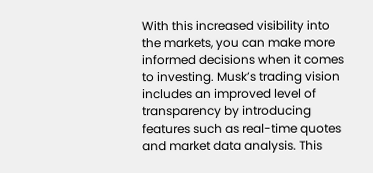With this increased visibility into the markets, you can make more informed decisions when it comes to investing. Musk’s trading vision includes an improved level of transparency by introducing features such as real-time quotes and market data analysis. This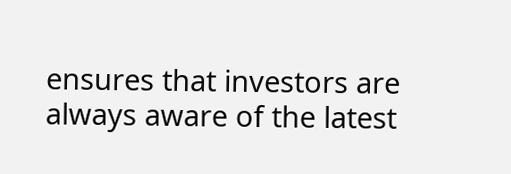ensures that investors are always aware of the latest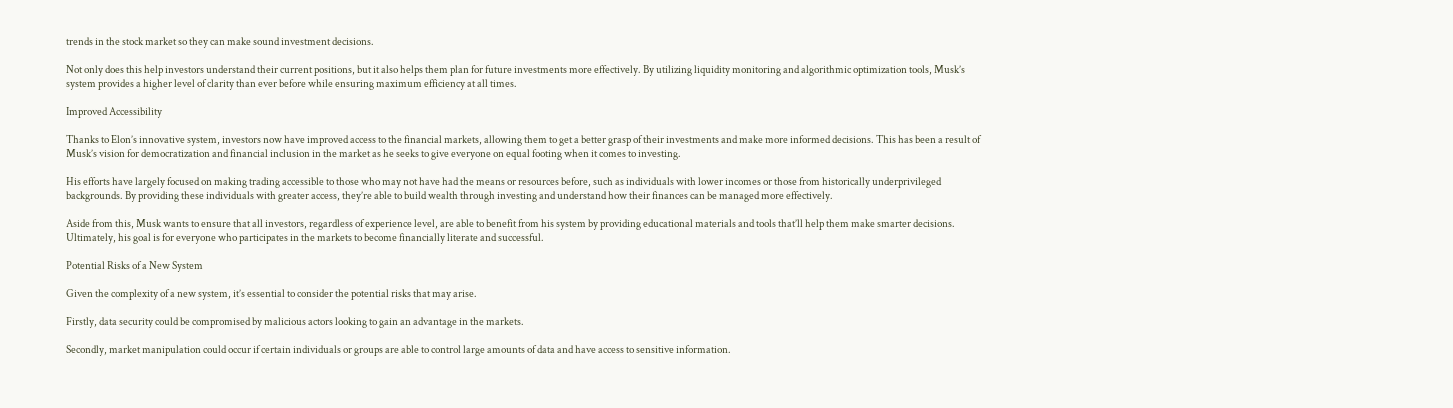trends in the stock market so they can make sound investment decisions.

Not only does this help investors understand their current positions, but it also helps them plan for future investments more effectively. By utilizing liquidity monitoring and algorithmic optimization tools, Musk’s system provides a higher level of clarity than ever before while ensuring maximum efficiency at all times.

Improved Accessibility

Thanks to Elon’s innovative system, investors now have improved access to the financial markets, allowing them to get a better grasp of their investments and make more informed decisions. This has been a result of Musk’s vision for democratization and financial inclusion in the market as he seeks to give everyone on equal footing when it comes to investing.

His efforts have largely focused on making trading accessible to those who may not have had the means or resources before, such as individuals with lower incomes or those from historically underprivileged backgrounds. By providing these individuals with greater access, they’re able to build wealth through investing and understand how their finances can be managed more effectively.

Aside from this, Musk wants to ensure that all investors, regardless of experience level, are able to benefit from his system by providing educational materials and tools that’ll help them make smarter decisions. Ultimately, his goal is for everyone who participates in the markets to become financially literate and successful.

Potential Risks of a New System

Given the complexity of a new system, it’s essential to consider the potential risks that may arise.

Firstly, data security could be compromised by malicious actors looking to gain an advantage in the markets.

Secondly, market manipulation could occur if certain individuals or groups are able to control large amounts of data and have access to sensitive information.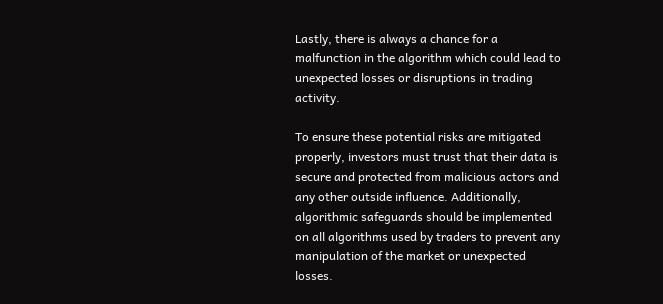Lastly, there is always a chance for a malfunction in the algorithm which could lead to unexpected losses or disruptions in trading activity.

To ensure these potential risks are mitigated properly, investors must trust that their data is secure and protected from malicious actors and any other outside influence. Additionally, algorithmic safeguards should be implemented on all algorithms used by traders to prevent any manipulation of the market or unexpected losses.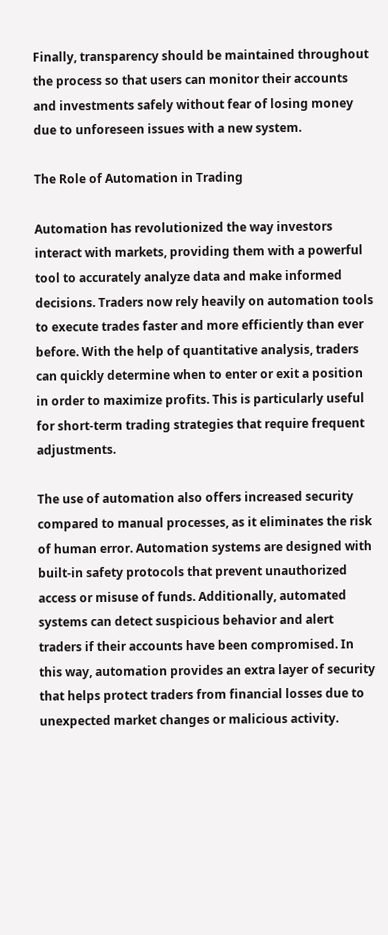Finally, transparency should be maintained throughout the process so that users can monitor their accounts and investments safely without fear of losing money due to unforeseen issues with a new system.

The Role of Automation in Trading

Automation has revolutionized the way investors interact with markets, providing them with a powerful tool to accurately analyze data and make informed decisions. Traders now rely heavily on automation tools to execute trades faster and more efficiently than ever before. With the help of quantitative analysis, traders can quickly determine when to enter or exit a position in order to maximize profits. This is particularly useful for short-term trading strategies that require frequent adjustments.

The use of automation also offers increased security compared to manual processes, as it eliminates the risk of human error. Automation systems are designed with built-in safety protocols that prevent unauthorized access or misuse of funds. Additionally, automated systems can detect suspicious behavior and alert traders if their accounts have been compromised. In this way, automation provides an extra layer of security that helps protect traders from financial losses due to unexpected market changes or malicious activity.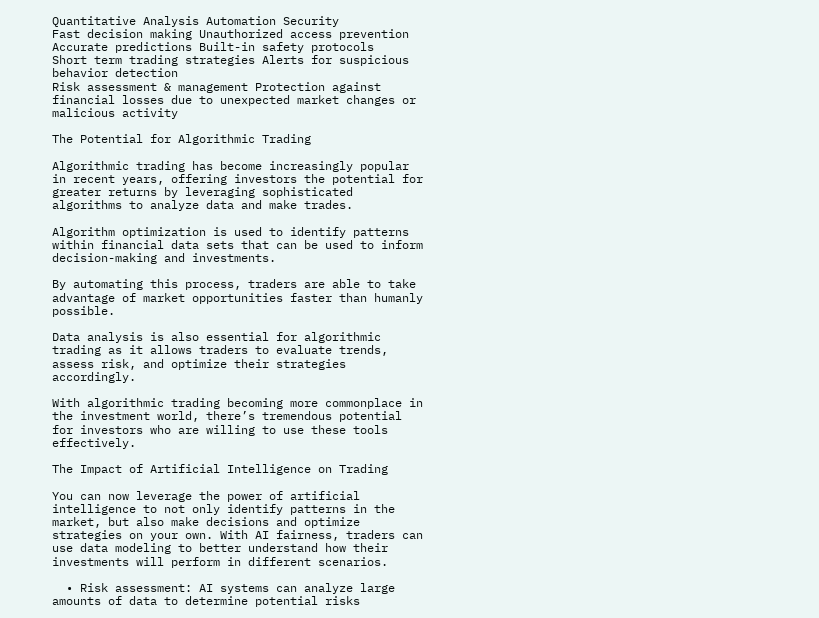Quantitative Analysis Automation Security
Fast decision making Unauthorized access prevention
Accurate predictions Built-in safety protocols
Short term trading strategies Alerts for suspicious behavior detection
Risk assessment & management Protection against financial losses due to unexpected market changes or malicious activity

The Potential for Algorithmic Trading

Algorithmic trading has become increasingly popular in recent years, offering investors the potential for greater returns by leveraging sophisticated algorithms to analyze data and make trades.

Algorithm optimization is used to identify patterns within financial data sets that can be used to inform decision-making and investments.

By automating this process, traders are able to take advantage of market opportunities faster than humanly possible.

Data analysis is also essential for algorithmic trading as it allows traders to evaluate trends, assess risk, and optimize their strategies accordingly.

With algorithmic trading becoming more commonplace in the investment world, there’s tremendous potential for investors who are willing to use these tools effectively.

The Impact of Artificial Intelligence on Trading

You can now leverage the power of artificial intelligence to not only identify patterns in the market, but also make decisions and optimize strategies on your own. With AI fairness, traders can use data modeling to better understand how their investments will perform in different scenarios.

  • Risk assessment: AI systems can analyze large amounts of data to determine potential risks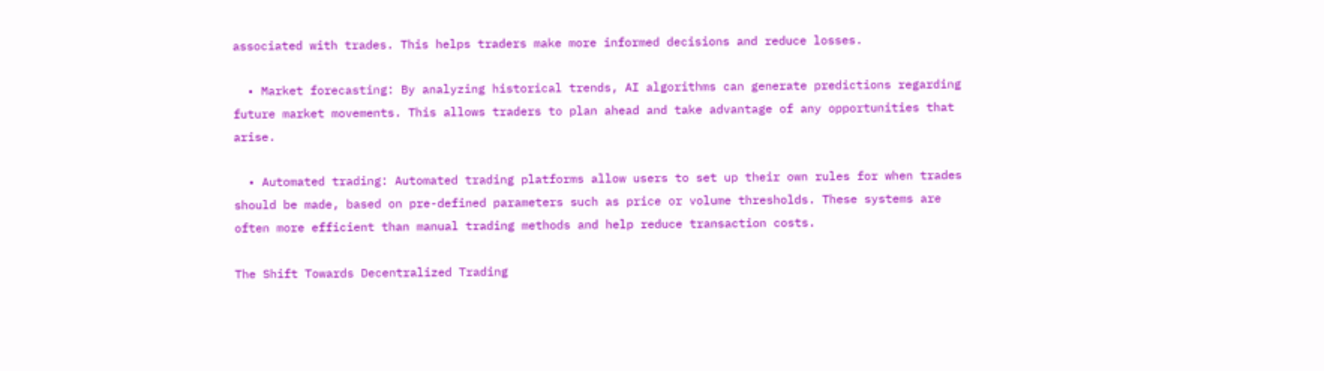associated with trades. This helps traders make more informed decisions and reduce losses.

  • Market forecasting: By analyzing historical trends, AI algorithms can generate predictions regarding future market movements. This allows traders to plan ahead and take advantage of any opportunities that arise.

  • Automated trading: Automated trading platforms allow users to set up their own rules for when trades should be made, based on pre-defined parameters such as price or volume thresholds. These systems are often more efficient than manual trading methods and help reduce transaction costs.

The Shift Towards Decentralized Trading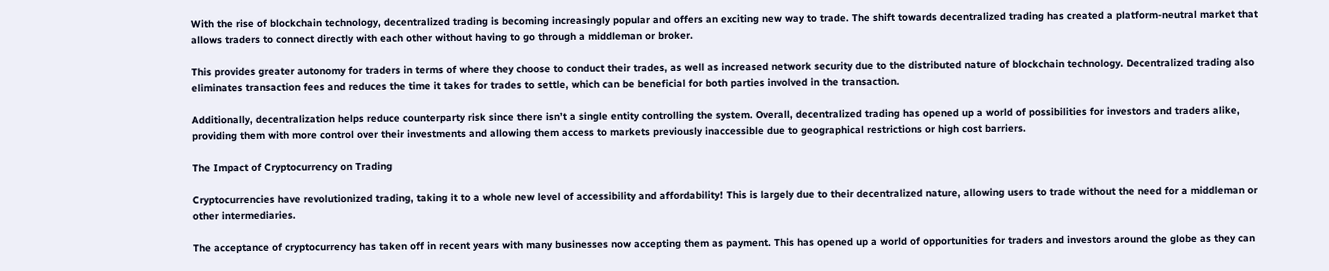With the rise of blockchain technology, decentralized trading is becoming increasingly popular and offers an exciting new way to trade. The shift towards decentralized trading has created a platform-neutral market that allows traders to connect directly with each other without having to go through a middleman or broker.

This provides greater autonomy for traders in terms of where they choose to conduct their trades, as well as increased network security due to the distributed nature of blockchain technology. Decentralized trading also eliminates transaction fees and reduces the time it takes for trades to settle, which can be beneficial for both parties involved in the transaction.

Additionally, decentralization helps reduce counterparty risk since there isn’t a single entity controlling the system. Overall, decentralized trading has opened up a world of possibilities for investors and traders alike, providing them with more control over their investments and allowing them access to markets previously inaccessible due to geographical restrictions or high cost barriers.

The Impact of Cryptocurrency on Trading

Cryptocurrencies have revolutionized trading, taking it to a whole new level of accessibility and affordability! This is largely due to their decentralized nature, allowing users to trade without the need for a middleman or other intermediaries.

The acceptance of cryptocurrency has taken off in recent years with many businesses now accepting them as payment. This has opened up a world of opportunities for traders and investors around the globe as they can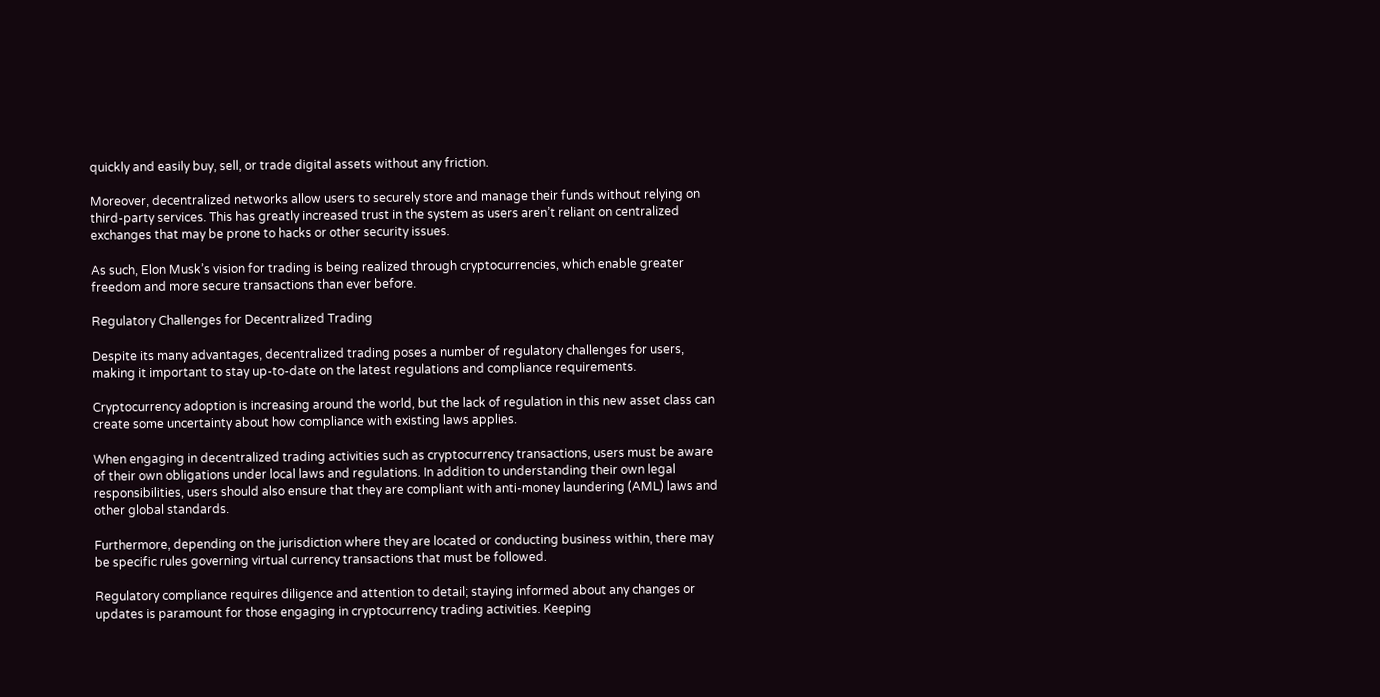quickly and easily buy, sell, or trade digital assets without any friction.

Moreover, decentralized networks allow users to securely store and manage their funds without relying on third-party services. This has greatly increased trust in the system as users aren’t reliant on centralized exchanges that may be prone to hacks or other security issues.

As such, Elon Musk’s vision for trading is being realized through cryptocurrencies, which enable greater freedom and more secure transactions than ever before.

Regulatory Challenges for Decentralized Trading

Despite its many advantages, decentralized trading poses a number of regulatory challenges for users, making it important to stay up-to-date on the latest regulations and compliance requirements.

Cryptocurrency adoption is increasing around the world, but the lack of regulation in this new asset class can create some uncertainty about how compliance with existing laws applies.

When engaging in decentralized trading activities such as cryptocurrency transactions, users must be aware of their own obligations under local laws and regulations. In addition to understanding their own legal responsibilities, users should also ensure that they are compliant with anti-money laundering (AML) laws and other global standards.

Furthermore, depending on the jurisdiction where they are located or conducting business within, there may be specific rules governing virtual currency transactions that must be followed.

Regulatory compliance requires diligence and attention to detail; staying informed about any changes or updates is paramount for those engaging in cryptocurrency trading activities. Keeping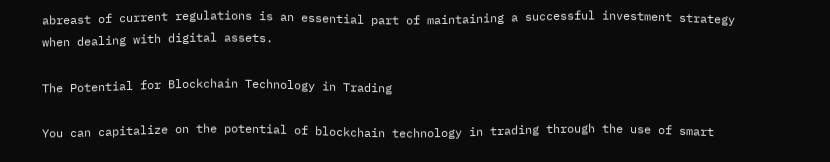abreast of current regulations is an essential part of maintaining a successful investment strategy when dealing with digital assets.

The Potential for Blockchain Technology in Trading

You can capitalize on the potential of blockchain technology in trading through the use of smart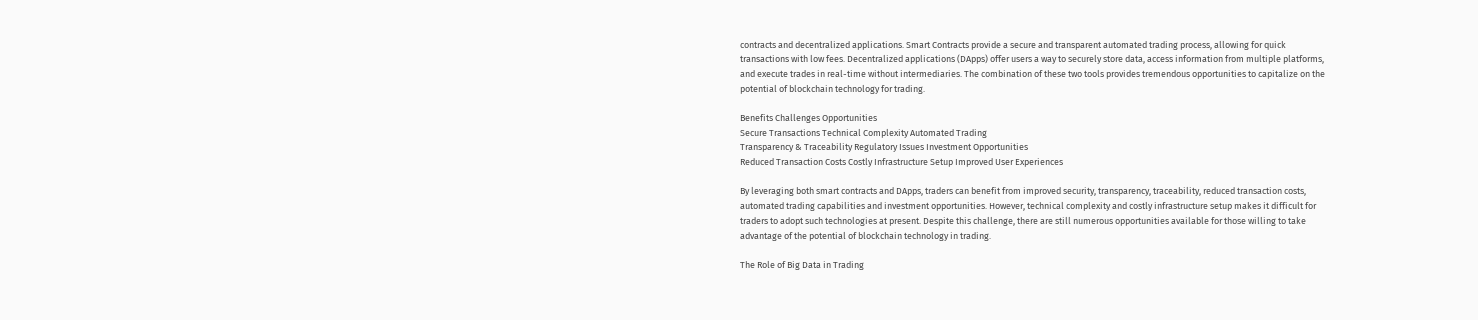contracts and decentralized applications. Smart Contracts provide a secure and transparent automated trading process, allowing for quick transactions with low fees. Decentralized applications (DApps) offer users a way to securely store data, access information from multiple platforms, and execute trades in real-time without intermediaries. The combination of these two tools provides tremendous opportunities to capitalize on the potential of blockchain technology for trading.

Benefits Challenges Opportunities
Secure Transactions Technical Complexity Automated Trading
Transparency & Traceability Regulatory Issues Investment Opportunities
Reduced Transaction Costs Costly Infrastructure Setup Improved User Experiences

By leveraging both smart contracts and DApps, traders can benefit from improved security, transparency, traceability, reduced transaction costs, automated trading capabilities and investment opportunities. However, technical complexity and costly infrastructure setup makes it difficult for traders to adopt such technologies at present. Despite this challenge, there are still numerous opportunities available for those willing to take advantage of the potential of blockchain technology in trading.

The Role of Big Data in Trading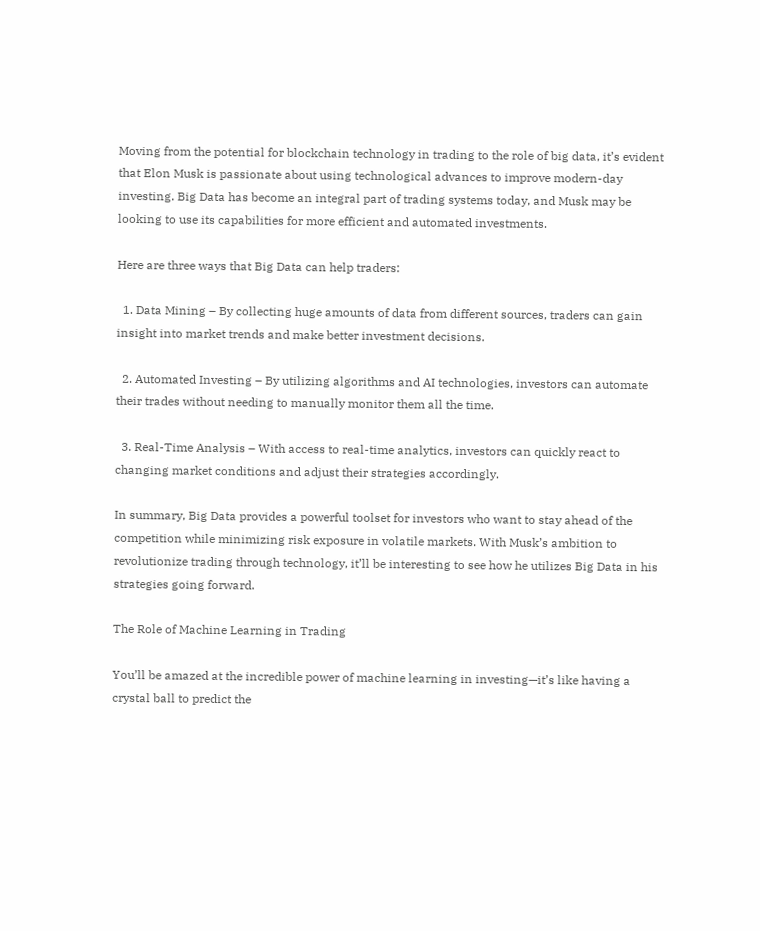Moving from the potential for blockchain technology in trading to the role of big data, it’s evident that Elon Musk is passionate about using technological advances to improve modern-day investing. Big Data has become an integral part of trading systems today, and Musk may be looking to use its capabilities for more efficient and automated investments.

Here are three ways that Big Data can help traders:

  1. Data Mining – By collecting huge amounts of data from different sources, traders can gain insight into market trends and make better investment decisions.

  2. Automated Investing – By utilizing algorithms and AI technologies, investors can automate their trades without needing to manually monitor them all the time.

  3. Real-Time Analysis – With access to real-time analytics, investors can quickly react to changing market conditions and adjust their strategies accordingly.

In summary, Big Data provides a powerful toolset for investors who want to stay ahead of the competition while minimizing risk exposure in volatile markets. With Musk’s ambition to revolutionize trading through technology, it’ll be interesting to see how he utilizes Big Data in his strategies going forward.

The Role of Machine Learning in Trading

You’ll be amazed at the incredible power of machine learning in investing—it’s like having a crystal ball to predict the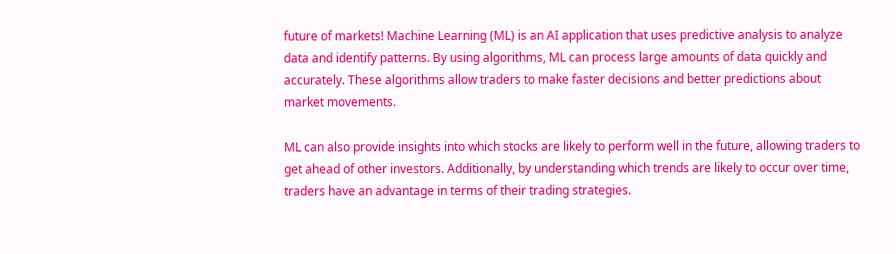future of markets! Machine Learning (ML) is an AI application that uses predictive analysis to analyze data and identify patterns. By using algorithms, ML can process large amounts of data quickly and accurately. These algorithms allow traders to make faster decisions and better predictions about market movements.

ML can also provide insights into which stocks are likely to perform well in the future, allowing traders to get ahead of other investors. Additionally, by understanding which trends are likely to occur over time, traders have an advantage in terms of their trading strategies.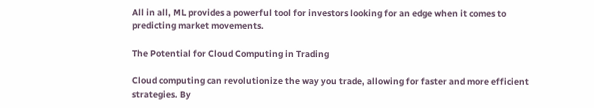All in all, ML provides a powerful tool for investors looking for an edge when it comes to predicting market movements.

The Potential for Cloud Computing in Trading

Cloud computing can revolutionize the way you trade, allowing for faster and more efficient strategies. By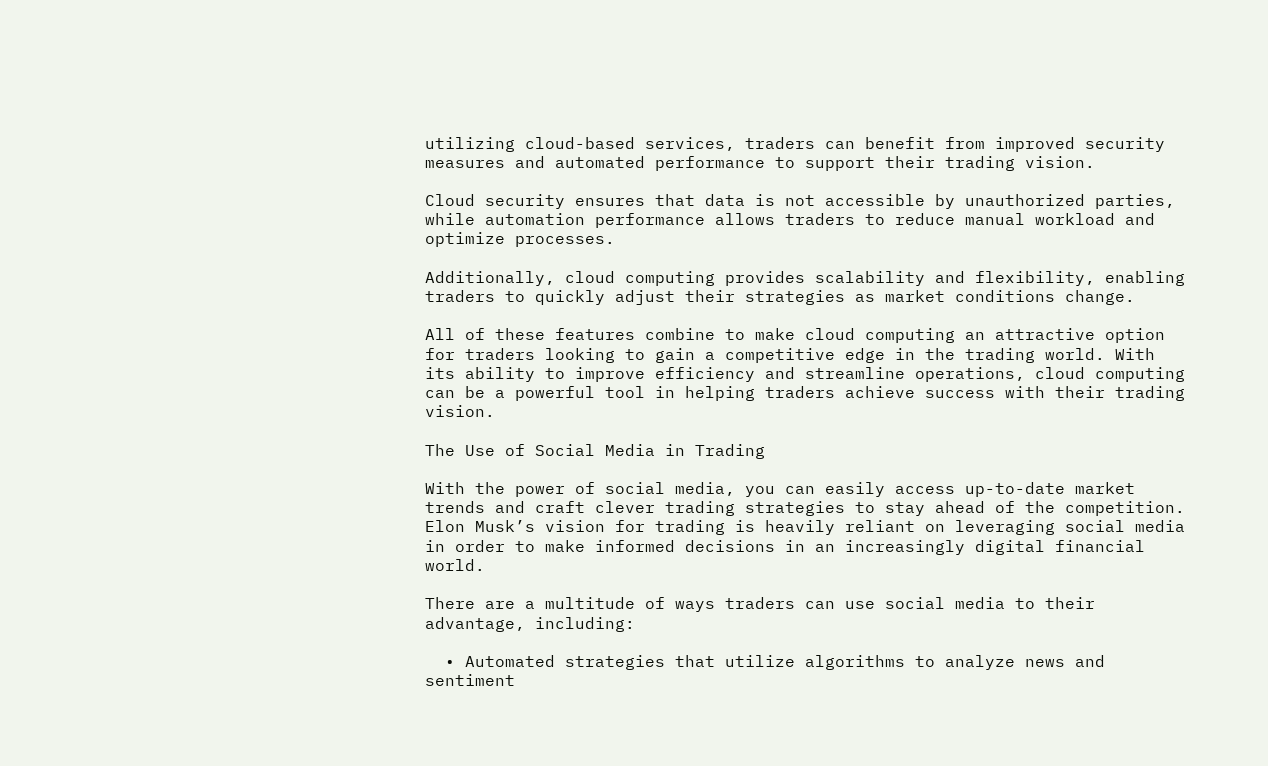utilizing cloud-based services, traders can benefit from improved security measures and automated performance to support their trading vision.

Cloud security ensures that data is not accessible by unauthorized parties, while automation performance allows traders to reduce manual workload and optimize processes.

Additionally, cloud computing provides scalability and flexibility, enabling traders to quickly adjust their strategies as market conditions change.

All of these features combine to make cloud computing an attractive option for traders looking to gain a competitive edge in the trading world. With its ability to improve efficiency and streamline operations, cloud computing can be a powerful tool in helping traders achieve success with their trading vision.

The Use of Social Media in Trading

With the power of social media, you can easily access up-to-date market trends and craft clever trading strategies to stay ahead of the competition. Elon Musk’s vision for trading is heavily reliant on leveraging social media in order to make informed decisions in an increasingly digital financial world.

There are a multitude of ways traders can use social media to their advantage, including:

  • Automated strategies that utilize algorithms to analyze news and sentiment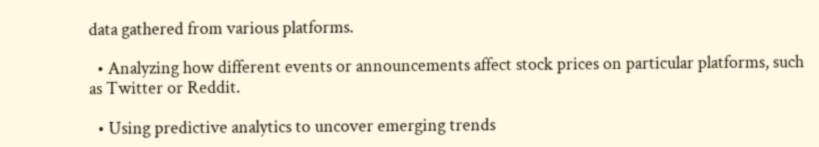data gathered from various platforms.

  • Analyzing how different events or announcements affect stock prices on particular platforms, such as Twitter or Reddit.

  • Using predictive analytics to uncover emerging trends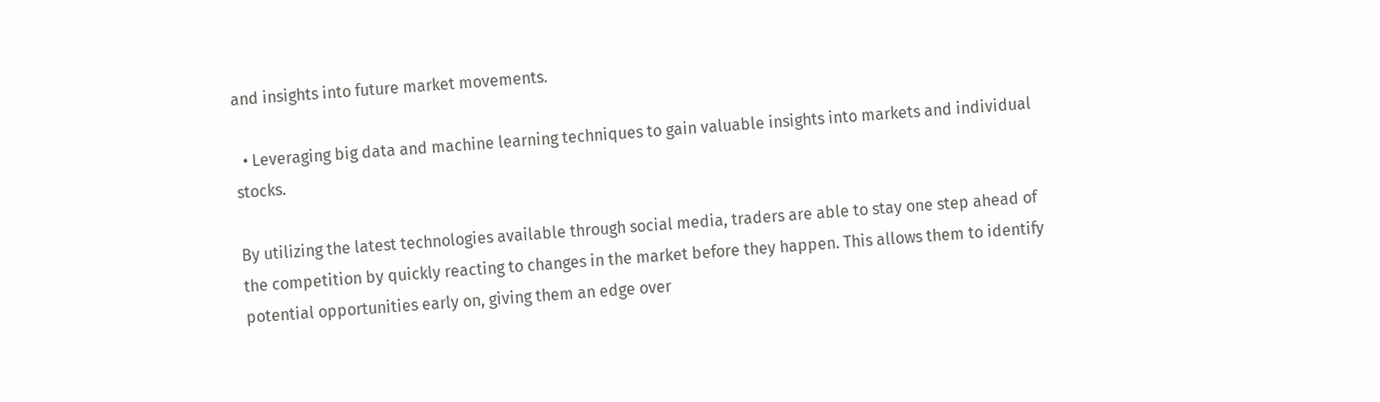and insights into future market movements.

  • Leveraging big data and machine learning techniques to gain valuable insights into markets and individual stocks.

By utilizing the latest technologies available through social media, traders are able to stay one step ahead of the competition by quickly reacting to changes in the market before they happen. This allows them to identify potential opportunities early on, giving them an edge over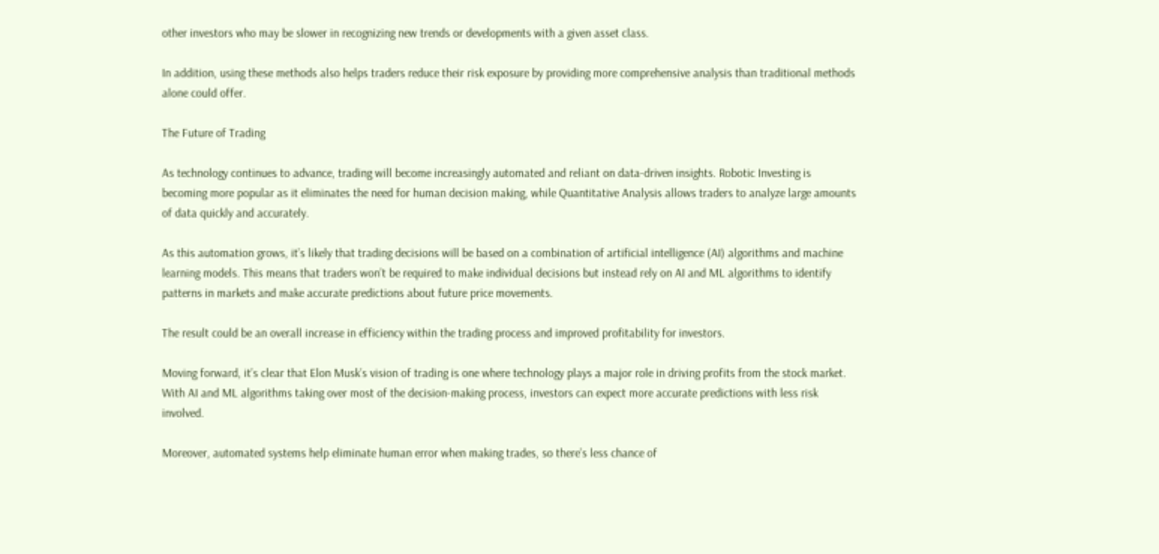other investors who may be slower in recognizing new trends or developments with a given asset class.

In addition, using these methods also helps traders reduce their risk exposure by providing more comprehensive analysis than traditional methods alone could offer.

The Future of Trading

As technology continues to advance, trading will become increasingly automated and reliant on data-driven insights. Robotic Investing is becoming more popular as it eliminates the need for human decision making, while Quantitative Analysis allows traders to analyze large amounts of data quickly and accurately.

As this automation grows, it’s likely that trading decisions will be based on a combination of artificial intelligence (AI) algorithms and machine learning models. This means that traders won’t be required to make individual decisions but instead rely on AI and ML algorithms to identify patterns in markets and make accurate predictions about future price movements.

The result could be an overall increase in efficiency within the trading process and improved profitability for investors.

Moving forward, it’s clear that Elon Musk’s vision of trading is one where technology plays a major role in driving profits from the stock market. With AI and ML algorithms taking over most of the decision-making process, investors can expect more accurate predictions with less risk involved.

Moreover, automated systems help eliminate human error when making trades, so there’s less chance of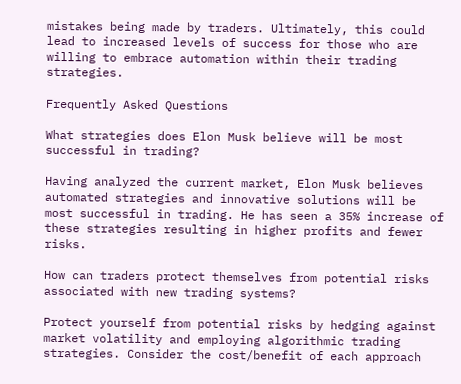mistakes being made by traders. Ultimately, this could lead to increased levels of success for those who are willing to embrace automation within their trading strategies.

Frequently Asked Questions

What strategies does Elon Musk believe will be most successful in trading?

Having analyzed the current market, Elon Musk believes automated strategies and innovative solutions will be most successful in trading. He has seen a 35% increase of these strategies resulting in higher profits and fewer risks.

How can traders protect themselves from potential risks associated with new trading systems?

Protect yourself from potential risks by hedging against market volatility and employing algorithmic trading strategies. Consider the cost/benefit of each approach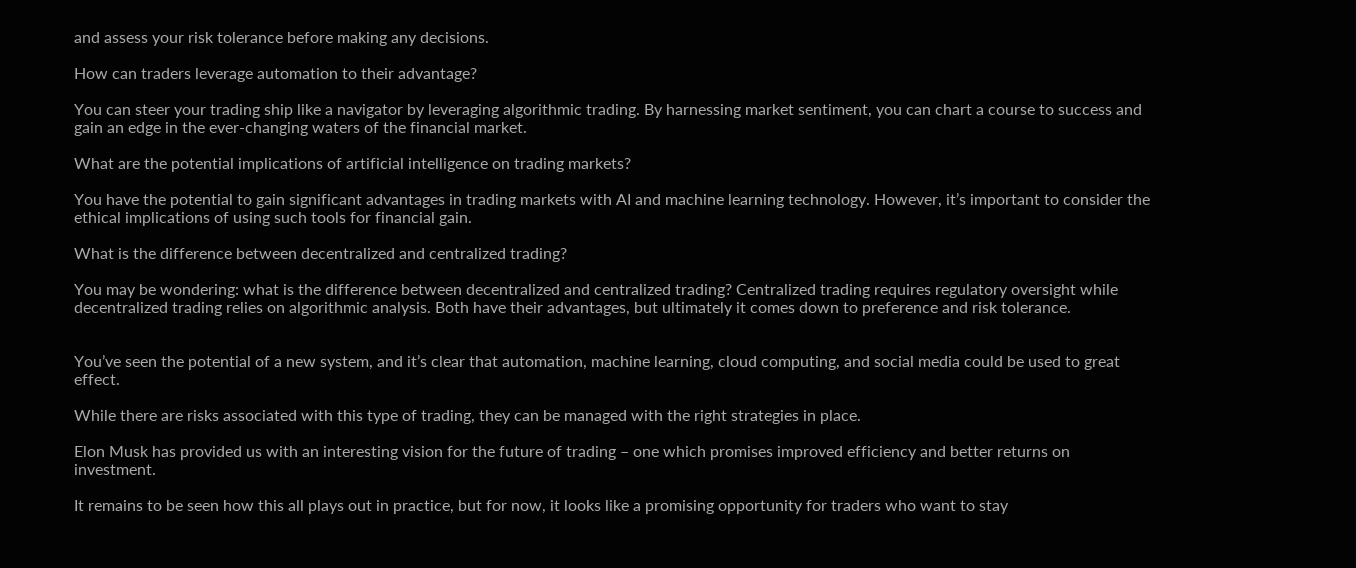and assess your risk tolerance before making any decisions.

How can traders leverage automation to their advantage?

You can steer your trading ship like a navigator by leveraging algorithmic trading. By harnessing market sentiment, you can chart a course to success and gain an edge in the ever-changing waters of the financial market.

What are the potential implications of artificial intelligence on trading markets?

You have the potential to gain significant advantages in trading markets with AI and machine learning technology. However, it’s important to consider the ethical implications of using such tools for financial gain.

What is the difference between decentralized and centralized trading?

You may be wondering: what is the difference between decentralized and centralized trading? Centralized trading requires regulatory oversight while decentralized trading relies on algorithmic analysis. Both have their advantages, but ultimately it comes down to preference and risk tolerance.


You’ve seen the potential of a new system, and it’s clear that automation, machine learning, cloud computing, and social media could be used to great effect.

While there are risks associated with this type of trading, they can be managed with the right strategies in place.

Elon Musk has provided us with an interesting vision for the future of trading – one which promises improved efficiency and better returns on investment.

It remains to be seen how this all plays out in practice, but for now, it looks like a promising opportunity for traders who want to stay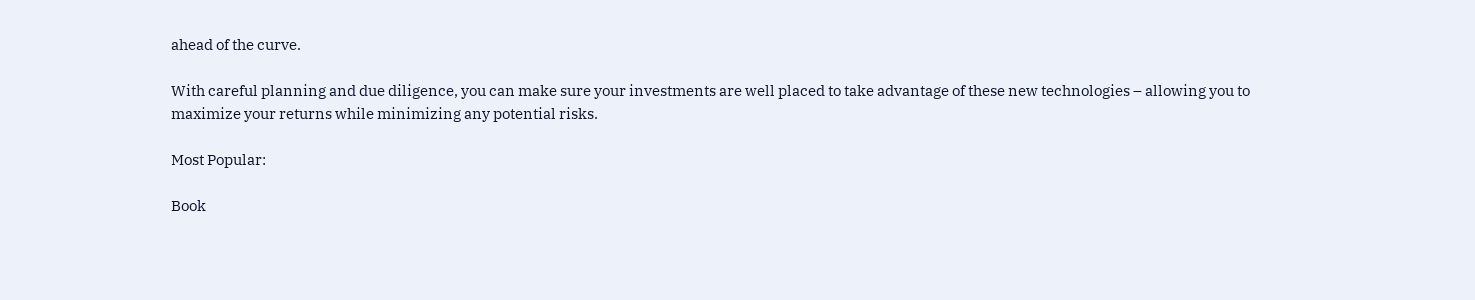ahead of the curve.

With careful planning and due diligence, you can make sure your investments are well placed to take advantage of these new technologies – allowing you to maximize your returns while minimizing any potential risks.

Most Popular:

Book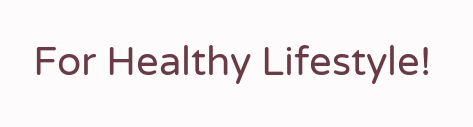For Healthy Lifestyle!